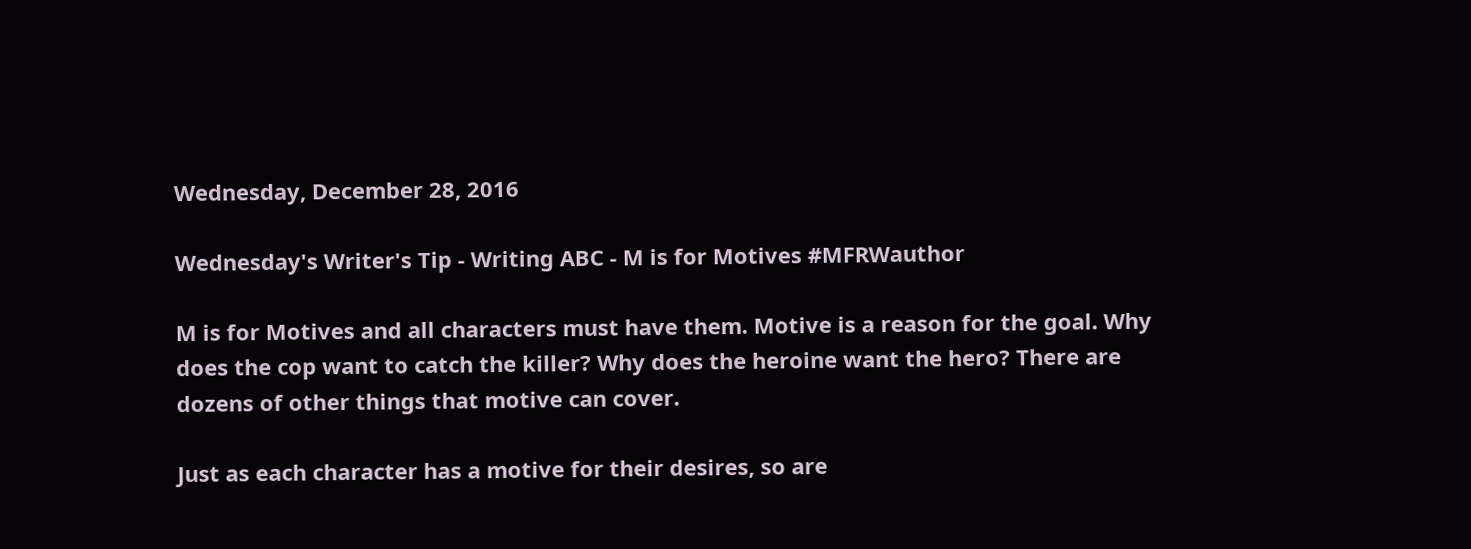Wednesday, December 28, 2016

Wednesday's Writer's Tip - Writing ABC - M is for Motives #MFRWauthor

M is for Motives and all characters must have them. Motive is a reason for the goal. Why does the cop want to catch the killer? Why does the heroine want the hero? There are dozens of other things that motive can cover.

Just as each character has a motive for their desires, so are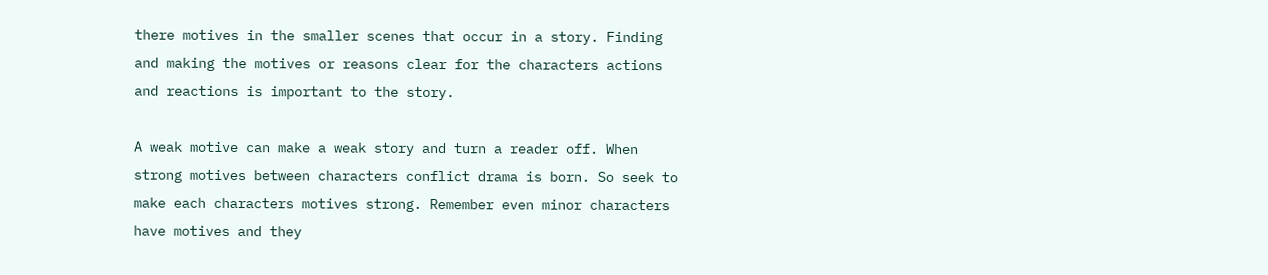there motives in the smaller scenes that occur in a story. Finding and making the motives or reasons clear for the characters actions and reactions is important to the story.

A weak motive can make a weak story and turn a reader off. When strong motives between characters conflict drama is born. So seek to make each characters motives strong. Remember even minor characters have motives and they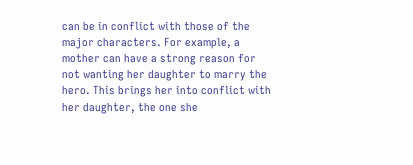can be in conflict with those of the major characters. For example, a mother can have a strong reason for not wanting her daughter to marry the hero. This brings her into conflict with her daughter, the one she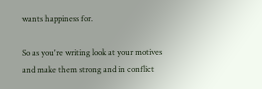wants happiness for.

So as you're writing look at your motives and make them strong and in conflict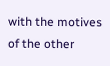with the motives of the other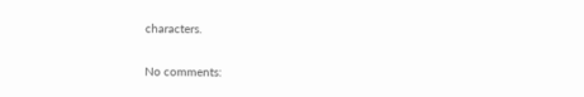characters.

No comments: